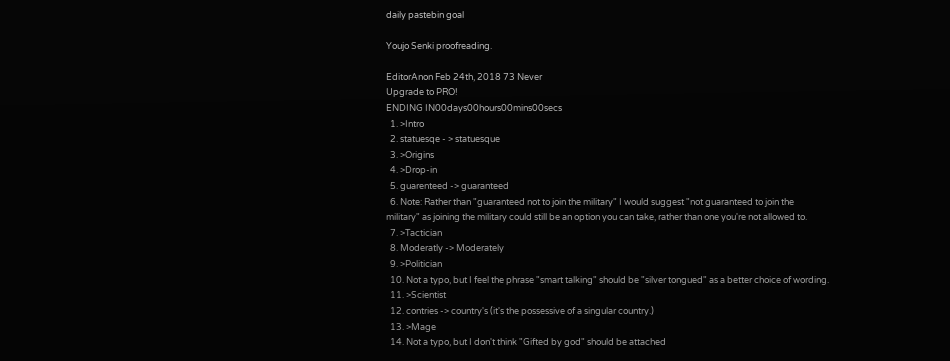daily pastebin goal

Youjo Senki proofreading.

EditorAnon Feb 24th, 2018 73 Never
Upgrade to PRO!
ENDING IN00days00hours00mins00secs
  1. >Intro
  2. statuesqe - > statuesque
  3. >Origins
  4. >Drop-in
  5. guarenteed -> guaranteed
  6. Note: Rather than "guaranteed not to join the military" I would suggest "not guaranteed to join the military" as joining the military could still be an option you can take, rather than one you're not allowed to.
  7. >Tactician
  8. Moderatly -> Moderately
  9. >Politician
  10. Not a typo, but I feel the phrase "smart talking" should be "silver tongued" as a better choice of wording.
  11. >Scientist
  12. contries -> country's (it's the possessive of a singular country.)
  13. >Mage
  14. Not a typo, but I don't think "Gifted by god" should be attached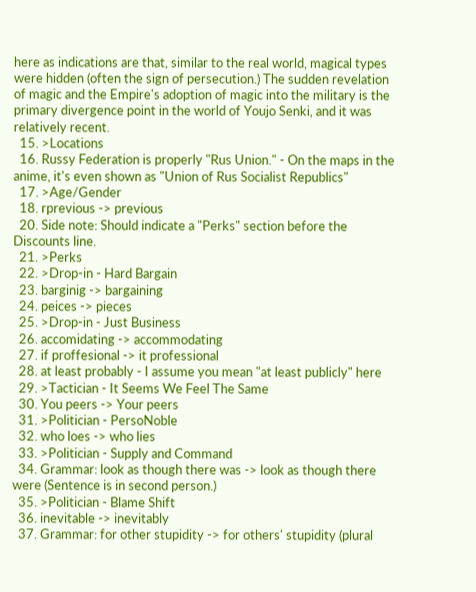here as indications are that, similar to the real world, magical types were hidden (often the sign of persecution.) The sudden revelation of magic and the Empire's adoption of magic into the military is the primary divergence point in the world of Youjo Senki, and it was relatively recent.
  15. >Locations
  16. Russy Federation is properly "Rus Union." - On the maps in the anime, it's even shown as "Union of Rus Socialist Republics"
  17. >Age/Gender
  18. rprevious -> previous
  20. Side note: Should indicate a "Perks" section before the Discounts line.
  21. >Perks
  22. >Drop-in - Hard Bargain
  23. barginig -> bargaining
  24. peices -> pieces
  25. >Drop-in - Just Business
  26. accomidating -> accommodating
  27. if proffesional -> it professional
  28. at least probably - I assume you mean "at least publicly" here
  29. >Tactician - It Seems We Feel The Same
  30. You peers -> Your peers
  31. >Politician - PersoNoble
  32. who loes -> who lies
  33. >Politician - Supply and Command
  34. Grammar: look as though there was -> look as though there were (Sentence is in second person.)
  35. >Politician - Blame Shift
  36. inevitable -> inevitably
  37. Grammar: for other stupidity -> for others' stupidity (plural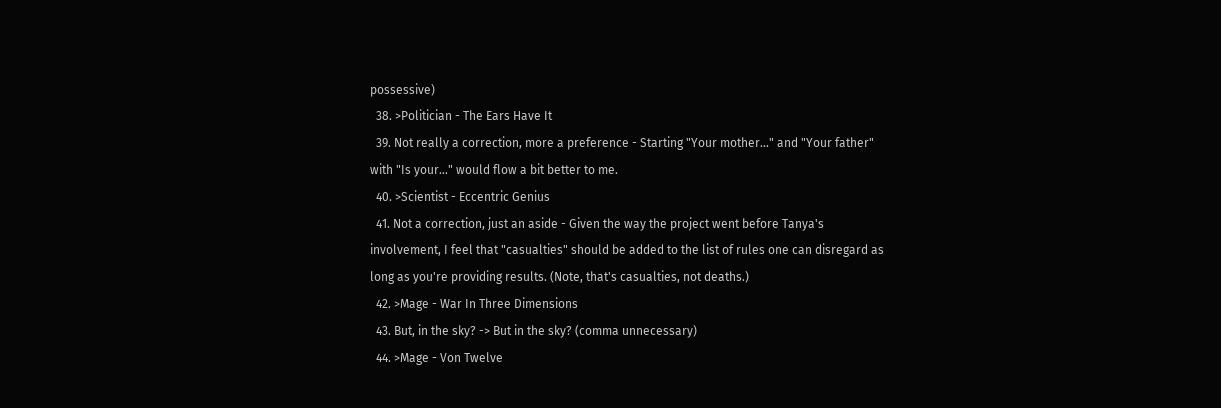possessive)
  38. >Politician - The Ears Have It
  39. Not really a correction, more a preference - Starting "Your mother..." and "Your father" with "Is your..." would flow a bit better to me.
  40. >Scientist - Eccentric Genius
  41. Not a correction, just an aside - Given the way the project went before Tanya's involvement, I feel that "casualties" should be added to the list of rules one can disregard as long as you're providing results. (Note, that's casualties, not deaths.)
  42. >Mage - War In Three Dimensions
  43. But, in the sky? -> But in the sky? (comma unnecessary)
  44. >Mage - Von Twelve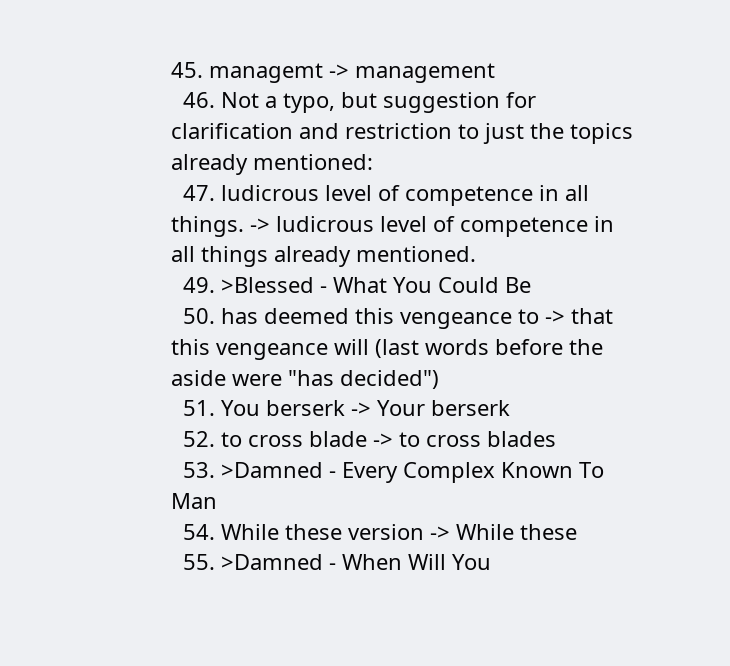45. managemt -> management
  46. Not a typo, but suggestion for clarification and restriction to just the topics already mentioned:
  47. ludicrous level of competence in all things. -> ludicrous level of competence in all things already mentioned.
  49. >Blessed - What You Could Be
  50. has deemed this vengeance to -> that this vengeance will (last words before the aside were "has decided")
  51. You berserk -> Your berserk
  52. to cross blade -> to cross blades
  53. >Damned - Every Complex Known To Man
  54. While these version -> While these
  55. >Damned - When Will You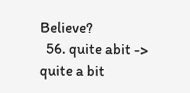Believe?
  56. quite abit -> quite a bit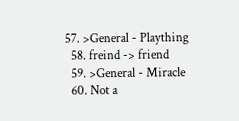57. >General - Plaything
  58. freind -> friend
  59. >General - Miracle
  60. Not a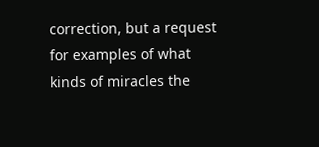correction, but a request for examples of what kinds of miracles the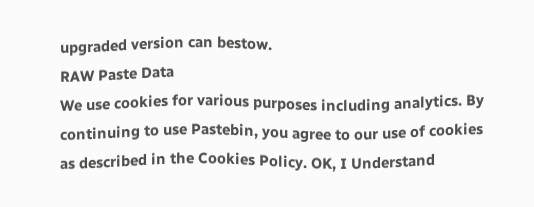upgraded version can bestow.
RAW Paste Data
We use cookies for various purposes including analytics. By continuing to use Pastebin, you agree to our use of cookies as described in the Cookies Policy. OK, I Understand